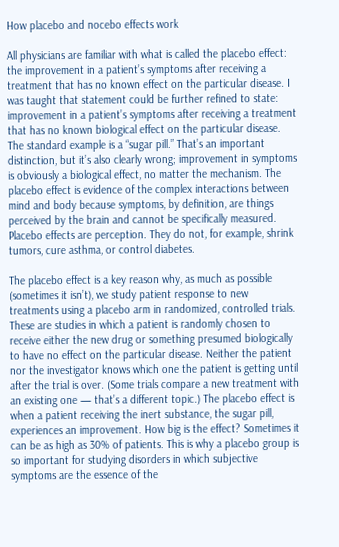How placebo and nocebo effects work

All physicians are familiar with what is called the placebo effect: the improvement in a patient’s symptoms after receiving a treatment that has no known effect on the particular disease. I was taught that statement could be further refined to state: improvement in a patient’s symptoms after receiving a treatment that has no known biological effect on the particular disease. The standard example is a “sugar pill.” That’s an important distinction, but it’s also clearly wrong; improvement in symptoms is obviously a biological effect, no matter the mechanism. The placebo effect is evidence of the complex interactions between mind and body because symptoms, by definition, are things perceived by the brain and cannot be specifically measured. Placebo effects are perception. They do not, for example, shrink tumors, cure asthma, or control diabetes.

The placebo effect is a key reason why, as much as possible (sometimes it isn’t), we study patient response to new treatments using a placebo arm in randomized, controlled trials. These are studies in which a patient is randomly chosen to receive either the new drug or something presumed biologically to have no effect on the particular disease. Neither the patient nor the investigator knows which one the patient is getting until after the trial is over. (Some trials compare a new treatment with an existing one — that’s a different topic.) The placebo effect is when a patient receiving the inert substance, the sugar pill, experiences an improvement. How big is the effect? Sometimes it can be as high as 30% of patients. This is why a placebo group is so important for studying disorders in which subjective symptoms are the essence of the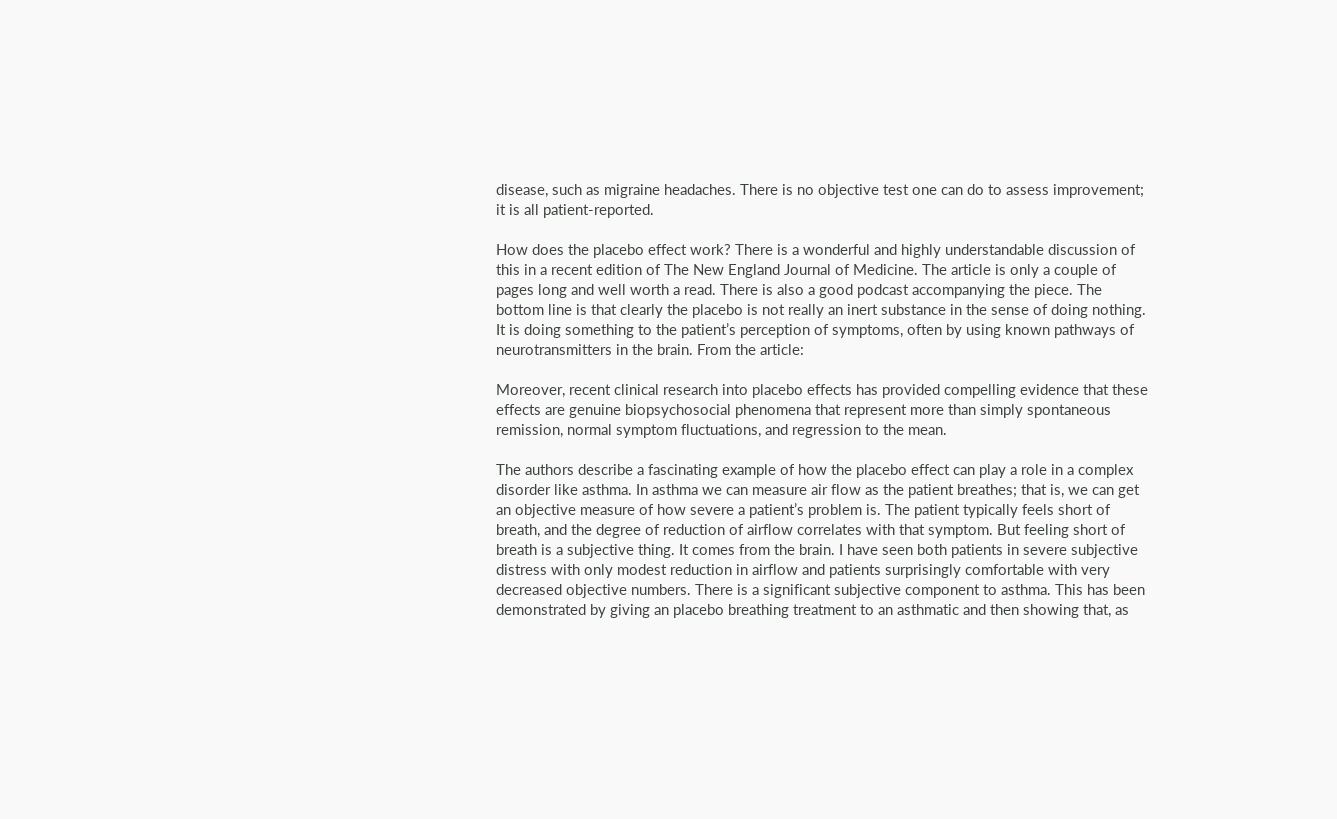disease, such as migraine headaches. There is no objective test one can do to assess improvement; it is all patient-reported.

How does the placebo effect work? There is a wonderful and highly understandable discussion of this in a recent edition of The New England Journal of Medicine. The article is only a couple of pages long and well worth a read. There is also a good podcast accompanying the piece. The bottom line is that clearly the placebo is not really an inert substance in the sense of doing nothing. It is doing something to the patient’s perception of symptoms, often by using known pathways of neurotransmitters in the brain. From the article:

Moreover, recent clinical research into placebo effects has provided compelling evidence that these effects are genuine biopsychosocial phenomena that represent more than simply spontaneous remission, normal symptom fluctuations, and regression to the mean.

The authors describe a fascinating example of how the placebo effect can play a role in a complex disorder like asthma. In asthma we can measure air flow as the patient breathes; that is, we can get an objective measure of how severe a patient’s problem is. The patient typically feels short of breath, and the degree of reduction of airflow correlates with that symptom. But feeling short of breath is a subjective thing. It comes from the brain. I have seen both patients in severe subjective distress with only modest reduction in airflow and patients surprisingly comfortable with very decreased objective numbers. There is a significant subjective component to asthma. This has been demonstrated by giving an placebo breathing treatment to an asthmatic and then showing that, as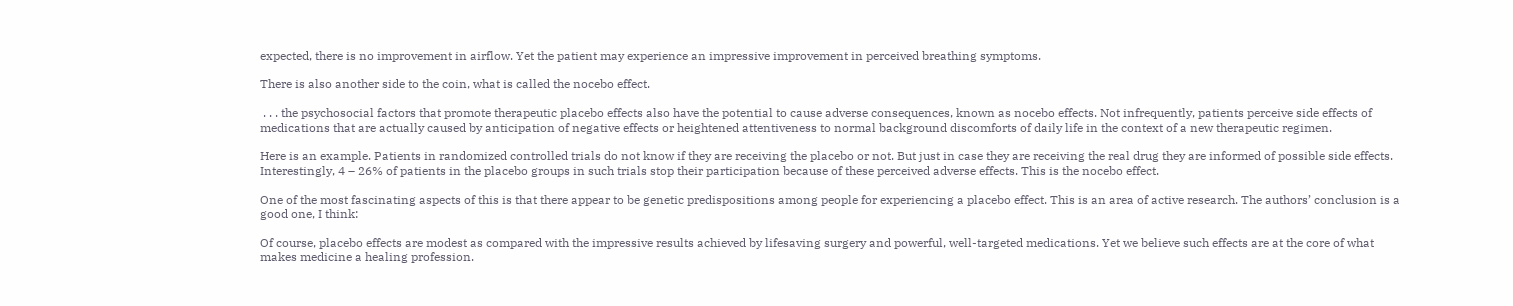expected, there is no improvement in airflow. Yet the patient may experience an impressive improvement in perceived breathing symptoms.

There is also another side to the coin, what is called the nocebo effect.

 . . . the psychosocial factors that promote therapeutic placebo effects also have the potential to cause adverse consequences, known as nocebo effects. Not infrequently, patients perceive side effects of medications that are actually caused by anticipation of negative effects or heightened attentiveness to normal background discomforts of daily life in the context of a new therapeutic regimen.

Here is an example. Patients in randomized controlled trials do not know if they are receiving the placebo or not. But just in case they are receiving the real drug they are informed of possible side effects. Interestingly, 4 – 26% of patients in the placebo groups in such trials stop their participation because of these perceived adverse effects. This is the nocebo effect.

One of the most fascinating aspects of this is that there appear to be genetic predispositions among people for experiencing a placebo effect. This is an area of active research. The authors’ conclusion is a good one, I think:

Of course, placebo effects are modest as compared with the impressive results achieved by lifesaving surgery and powerful, well-targeted medications. Yet we believe such effects are at the core of what makes medicine a healing profession.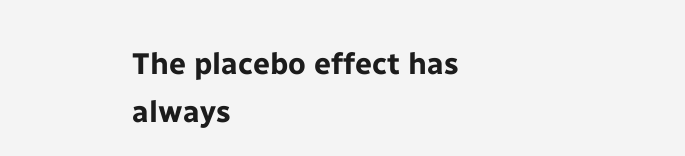The placebo effect has always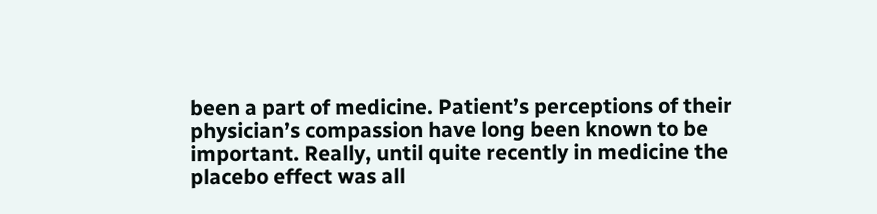been a part of medicine. Patient’s perceptions of their physician’s compassion have long been known to be important. Really, until quite recently in medicine the placebo effect was all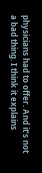physicians had to offer. And it’s not a bad thing. I think it explains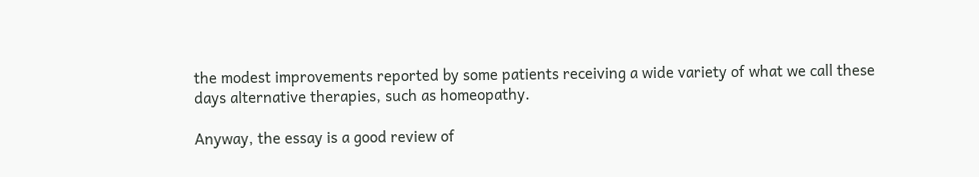the modest improvements reported by some patients receiving a wide variety of what we call these days alternative therapies, such as homeopathy.

Anyway, the essay is a good review of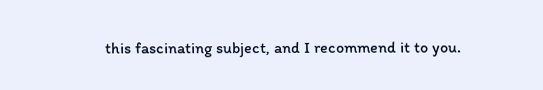this fascinating subject, and I recommend it to you.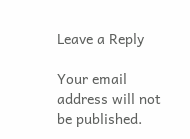Leave a Reply

Your email address will not be published.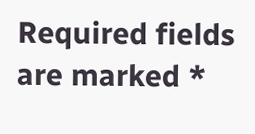Required fields are marked *